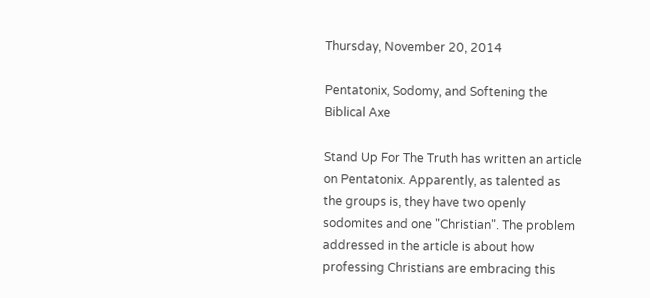Thursday, November 20, 2014

Pentatonix, Sodomy, and Softening the Biblical Axe

Stand Up For The Truth has written an article on Pentatonix. Apparently, as talented as the groups is, they have two openly sodomites and one "Christian". The problem addressed in the article is about how professing Christians are embracing this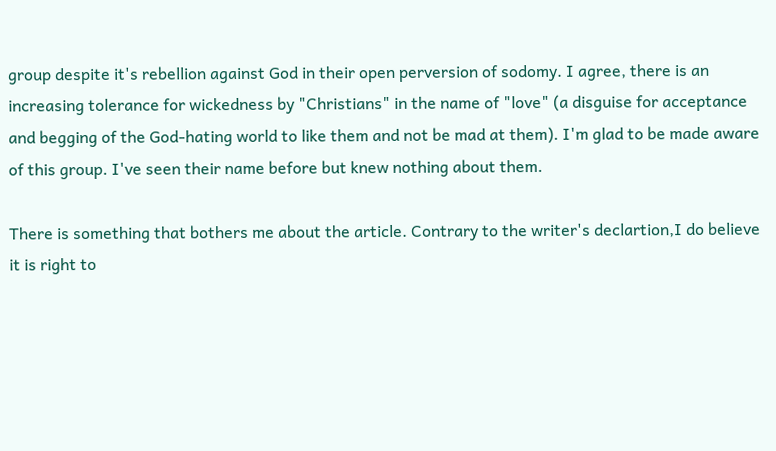group despite it's rebellion against God in their open perversion of sodomy. I agree, there is an  increasing tolerance for wickedness by "Christians" in the name of "love" (a disguise for acceptance and begging of the God-hating world to like them and not be mad at them). I'm glad to be made aware of this group. I've seen their name before but knew nothing about them.

There is something that bothers me about the article. Contrary to the writer's declartion,I do believe it is right to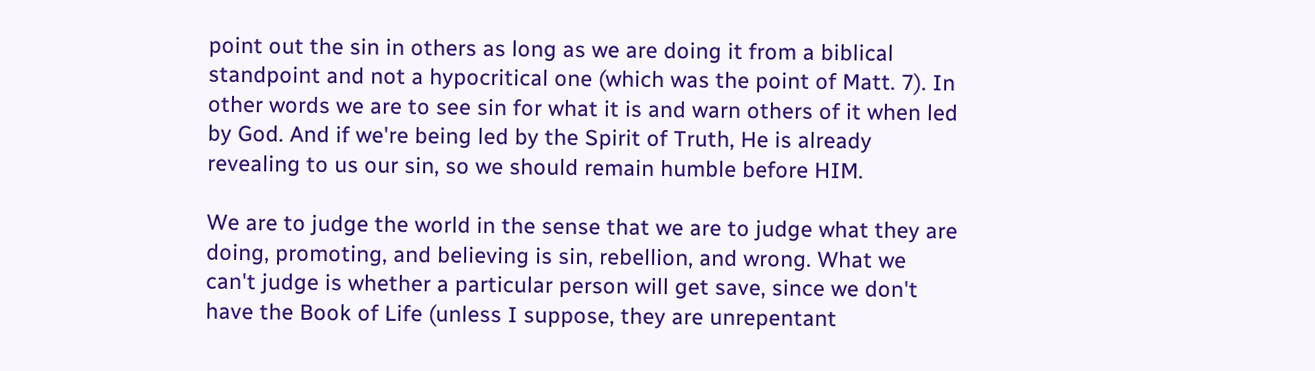point out the sin in others as long as we are doing it from a biblical standpoint and not a hypocritical one (which was the point of Matt. 7). In other words we are to see sin for what it is and warn others of it when led by God. And if we're being led by the Spirit of Truth, He is already revealing to us our sin, so we should remain humble before HIM.

We are to judge the world in the sense that we are to judge what they are doing, promoting, and believing is sin, rebellion, and wrong. What we can't judge is whether a particular person will get save, since we don't have the Book of Life (unless I suppose, they are unrepentant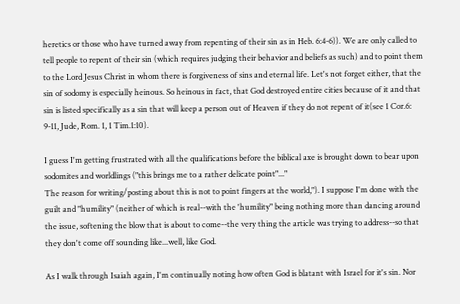heretics or those who have turned away from repenting of their sin as in Heb. 6:4-6)). We are only called to tell people to repent of their sin (which requires judging their behavior and beliefs as such) and to point them to the Lord Jesus Christ in whom there is forgiveness of sins and eternal life. Let's not forget either, that the sin of sodomy is especially heinous. So heinous in fact, that God destroyed entire cities because of it and that sin is listed specifically as a sin that will keep a person out of Heaven if they do not repent of it(see 1 Cor.6: 9-11, Jude, Rom. 1, 1 Tim.1:10).

I guess I'm getting frustrated with all the qualifications before the biblical axe is brought down to bear upon sodomites and worldlings ("this brings me to a rather delicate point"..."
The reason for writing/posting about this is not to point fingers at the world,"). I suppose I'm done with the guilt and "humility" (neither of which is real--with the 'humility" being nothing more than dancing around the issue, softening the blow that is about to come--the very thing the article was trying to address--so that they don't come off sounding like...well, like God.

As I walk through Isaiah again, I'm continually noting how often God is blatant with Israel for it's sin. Nor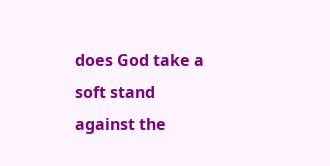does God take a soft stand against the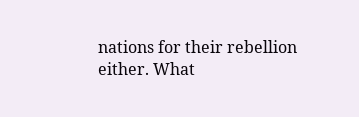nations for their rebellion either. What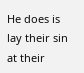He does is lay their sin at their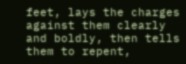feet, lays the charges against them clearly and boldly, then tells them to repent,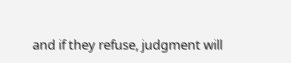and if they refuse, judgment will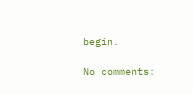begin.

No comments: